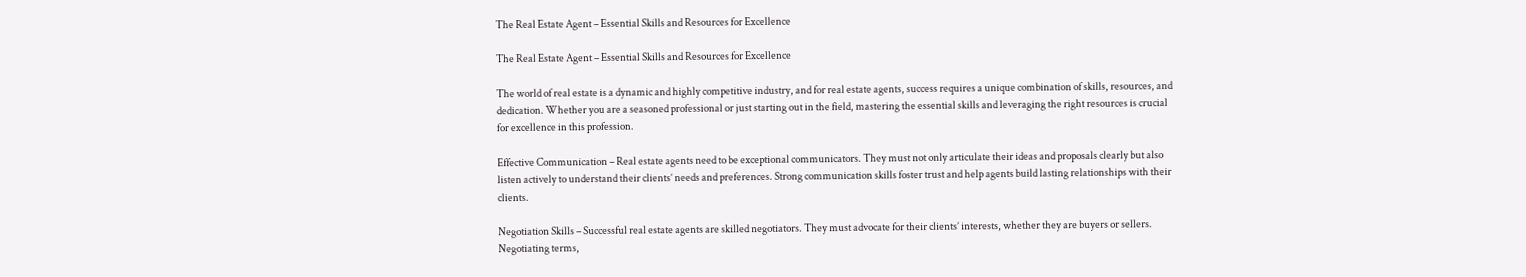The Real Estate Agent – Essential Skills and Resources for Excellence

The Real Estate Agent – Essential Skills and Resources for Excellence

The world of real estate is a dynamic and highly competitive industry, and for real estate agents, success requires a unique combination of skills, resources, and dedication. Whether you are a seasoned professional or just starting out in the field, mastering the essential skills and leveraging the right resources is crucial for excellence in this profession.

Effective Communication – Real estate agents need to be exceptional communicators. They must not only articulate their ideas and proposals clearly but also listen actively to understand their clients’ needs and preferences. Strong communication skills foster trust and help agents build lasting relationships with their clients.

Negotiation Skills – Successful real estate agents are skilled negotiators. They must advocate for their clients’ interests, whether they are buyers or sellers. Negotiating terms,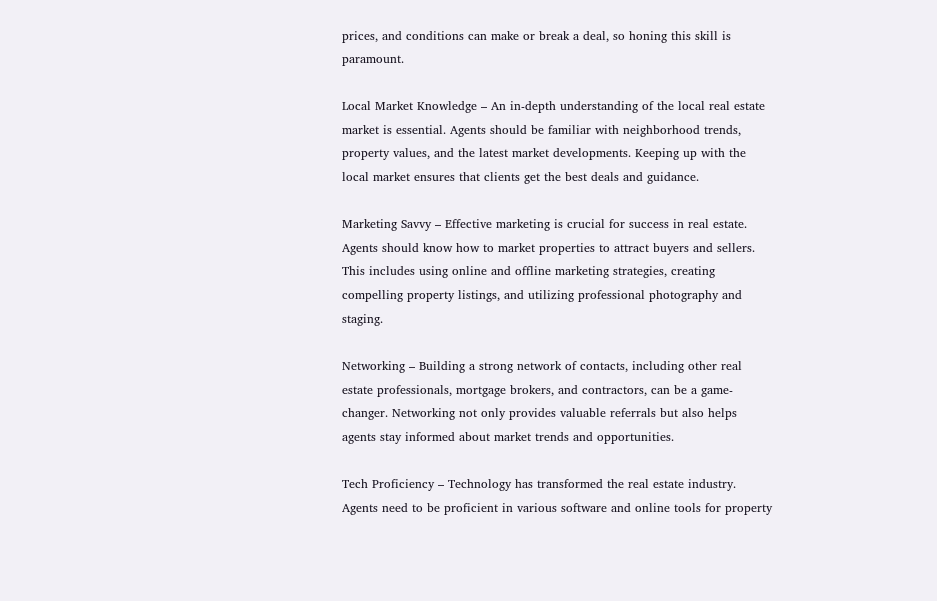prices, and conditions can make or break a deal, so honing this skill is paramount.

Local Market Knowledge – An in-depth understanding of the local real estate market is essential. Agents should be familiar with neighborhood trends, property values, and the latest market developments. Keeping up with the local market ensures that clients get the best deals and guidance.

Marketing Savvy – Effective marketing is crucial for success in real estate. Agents should know how to market properties to attract buyers and sellers. This includes using online and offline marketing strategies, creating compelling property listings, and utilizing professional photography and staging.

Networking – Building a strong network of contacts, including other real estate professionals, mortgage brokers, and contractors, can be a game-changer. Networking not only provides valuable referrals but also helps agents stay informed about market trends and opportunities.

Tech Proficiency – Technology has transformed the real estate industry. Agents need to be proficient in various software and online tools for property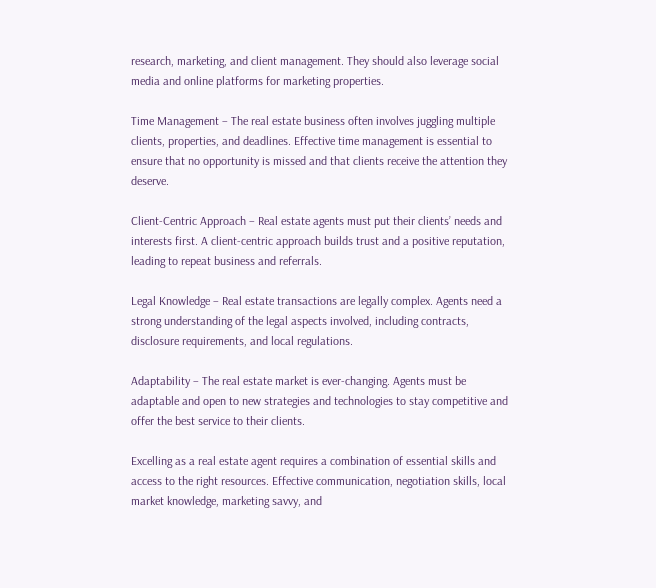research, marketing, and client management. They should also leverage social media and online platforms for marketing properties.

Time Management – The real estate business often involves juggling multiple clients, properties, and deadlines. Effective time management is essential to ensure that no opportunity is missed and that clients receive the attention they deserve.

Client-Centric Approach – Real estate agents must put their clients’ needs and interests first. A client-centric approach builds trust and a positive reputation, leading to repeat business and referrals.

Legal Knowledge – Real estate transactions are legally complex. Agents need a strong understanding of the legal aspects involved, including contracts, disclosure requirements, and local regulations.

Adaptability – The real estate market is ever-changing. Agents must be adaptable and open to new strategies and technologies to stay competitive and offer the best service to their clients.

Excelling as a real estate agent requires a combination of essential skills and access to the right resources. Effective communication, negotiation skills, local market knowledge, marketing savvy, and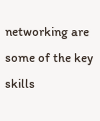networking are some of the key skills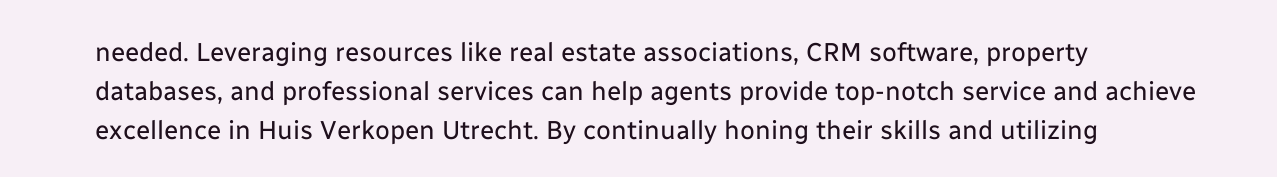needed. Leveraging resources like real estate associations, CRM software, property databases, and professional services can help agents provide top-notch service and achieve excellence in Huis Verkopen Utrecht. By continually honing their skills and utilizing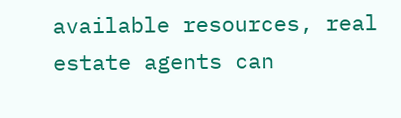available resources, real estate agents can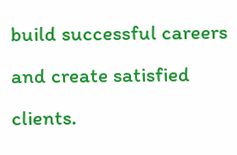build successful careers and create satisfied clients.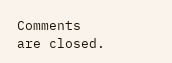Comments are closed.